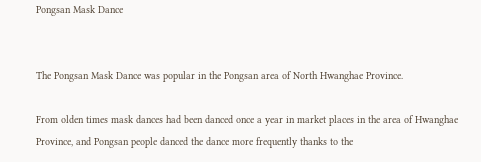Pongsan Mask Dance


The Pongsan Mask Dance was popular in the Pongsan area of North Hwanghae Province.

From olden times mask dances had been danced once a year in market places in the area of Hwanghae Province, and Pongsan people danced the dance more frequently thanks to the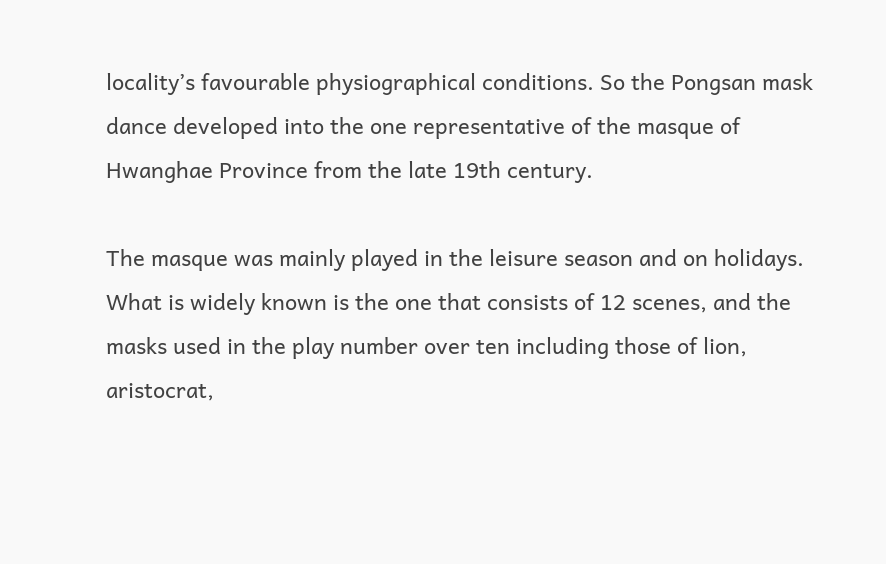locality’s favourable physiographical conditions. So the Pongsan mask dance developed into the one representative of the masque of Hwanghae Province from the late 19th century.

The masque was mainly played in the leisure season and on holidays. What is widely known is the one that consists of 12 scenes, and the masks used in the play number over ten including those of lion, aristocrat,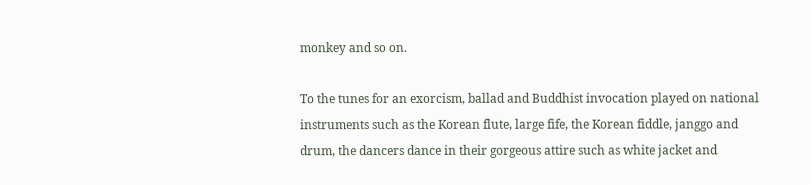monkey and so on.

To the tunes for an exorcism, ballad and Buddhist invocation played on national instruments such as the Korean flute, large fife, the Korean fiddle, janggo and drum, the dancers dance in their gorgeous attire such as white jacket and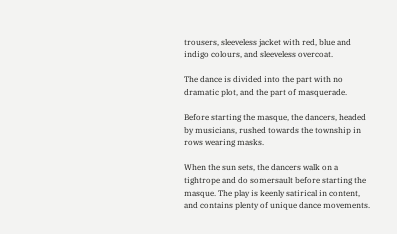trousers, sleeveless jacket with red, blue and indigo colours, and sleeveless overcoat.

The dance is divided into the part with no dramatic plot, and the part of masquerade.

Before starting the masque, the dancers, headed by musicians, rushed towards the township in rows wearing masks.

When the sun sets, the dancers walk on a tightrope and do somersault before starting the masque. The play is keenly satirical in content, and contains plenty of unique dance movements.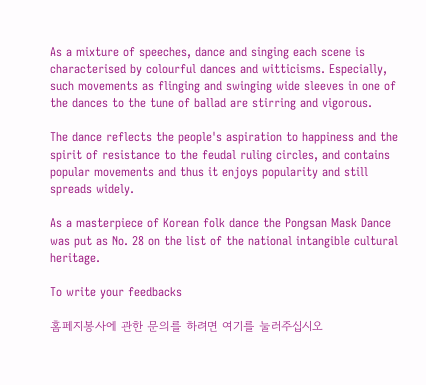As a mixture of speeches, dance and singing each scene is characterised by colourful dances and witticisms. Especially, such movements as flinging and swinging wide sleeves in one of the dances to the tune of ballad are stirring and vigorous.

The dance reflects the people's aspiration to happiness and the spirit of resistance to the feudal ruling circles, and contains popular movements and thus it enjoys popularity and still spreads widely.

As a masterpiece of Korean folk dance the Pongsan Mask Dance was put as No. 28 on the list of the national intangible cultural heritage.

To write your feedbacks

홈페지봉사에 관한 문의를 하려면 여기를 눌러주십시오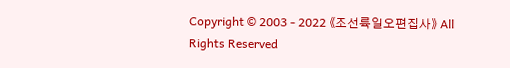Copyright © 2003 - 2022 《조선륙일오편집사》 All Rights Reserved